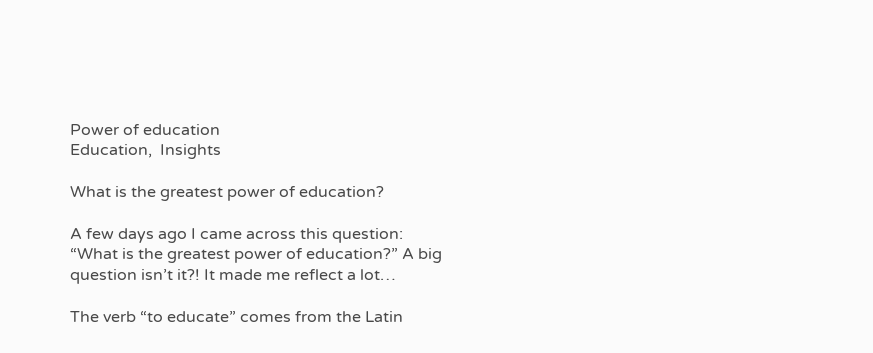Power of education
Education,  Insights

What is the greatest power of education?

A few days ago I came across this question: “What is the greatest power of education?” A big question isn’t it?! It made me reflect a lot…

The verb “to educate” comes from the Latin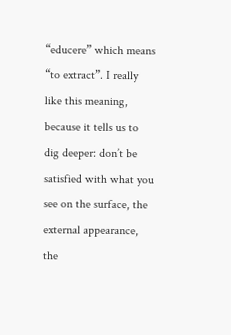“educere” which means “to extract”. I really like this meaning, because it tells us to dig deeper: don’t be satisfied with what you see on the surface, the external appearance, the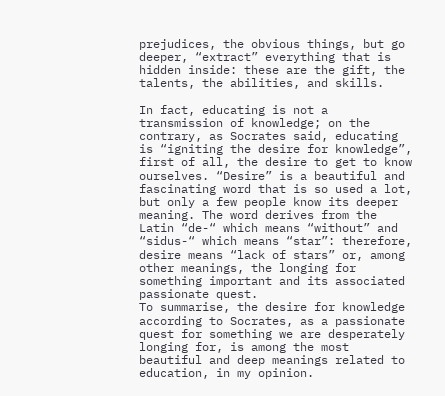prejudices, the obvious things, but go deeper, “extract” everything that is hidden inside: these are the gift, the talents, the abilities, and skills.

In fact, educating is not a transmission of knowledge; on the contrary, as Socrates said, educating is “igniting the desire for knowledge”, first of all, the desire to get to know ourselves. “Desire” is a beautiful and fascinating word that is so used a lot, but only a few people know its deeper meaning. The word derives from the Latin “de-“ which means “without” and “sidus-“ which means “star”: therefore, desire means “lack of stars” or, among other meanings, the longing for something important and its associated passionate quest.
To summarise, the desire for knowledge according to Socrates, as a passionate quest for something we are desperately longing for, is among the most beautiful and deep meanings related to education, in my opinion.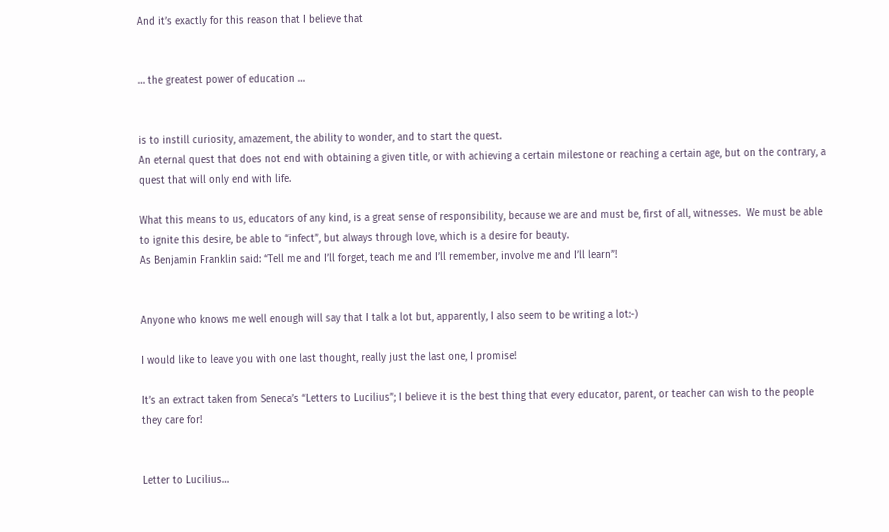And it’s exactly for this reason that I believe that


… the greatest power of education …


is to instill curiosity, amazement, the ability to wonder, and to start the quest.
An eternal quest that does not end with obtaining a given title, or with achieving a certain milestone or reaching a certain age, but on the contrary, a quest that will only end with life.

What this means to us, educators of any kind, is a great sense of responsibility, because we are and must be, first of all, witnesses.  We must be able to ignite this desire, be able to “infect”, but always through love, which is a desire for beauty.
As Benjamin Franklin said: “Tell me and I’ll forget, teach me and I’ll remember, involve me and I’ll learn”!


Anyone who knows me well enough will say that I talk a lot but, apparently, I also seem to be writing a lot:-)

I would like to leave you with one last thought, really just the last one, I promise!

It’s an extract taken from Seneca’s “Letters to Lucilius”; I believe it is the best thing that every educator, parent, or teacher can wish to the people they care for!


Letter to Lucilius…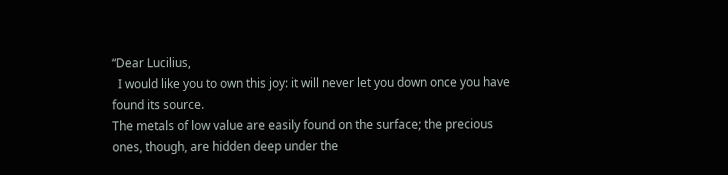“Dear Lucilius,
  I would like you to own this joy: it will never let you down once you have found its source.
The metals of low value are easily found on the surface; the precious ones, though, are hidden deep under the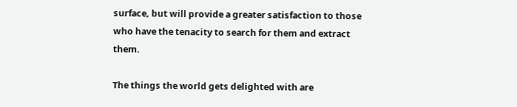surface, but will provide a greater satisfaction to those who have the tenacity to search for them and extract them.

The things the world gets delighted with are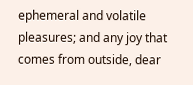ephemeral and volatile pleasures; and any joy that comes from outside, dear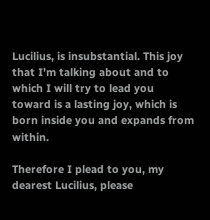Lucilius, is insubstantial. This joy that I’m talking about and to which I will try to lead you toward is a lasting joy, which is born inside you and expands from within.

Therefore I plead to you, my dearest Lucilius, please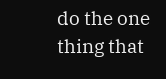do the one thing that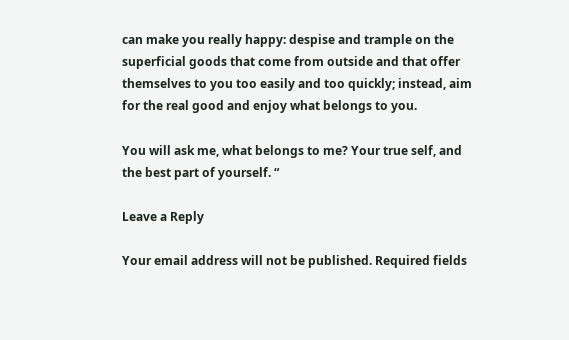can make you really happy: despise and trample on the superficial goods that come from outside and that offer themselves to you too easily and too quickly; instead, aim for the real good and enjoy what belongs to you.

You will ask me, what belongs to me? Your true self, and the best part of yourself. “

Leave a Reply

Your email address will not be published. Required fields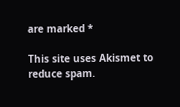are marked *

This site uses Akismet to reduce spam.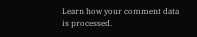Learn how your comment data is processed.